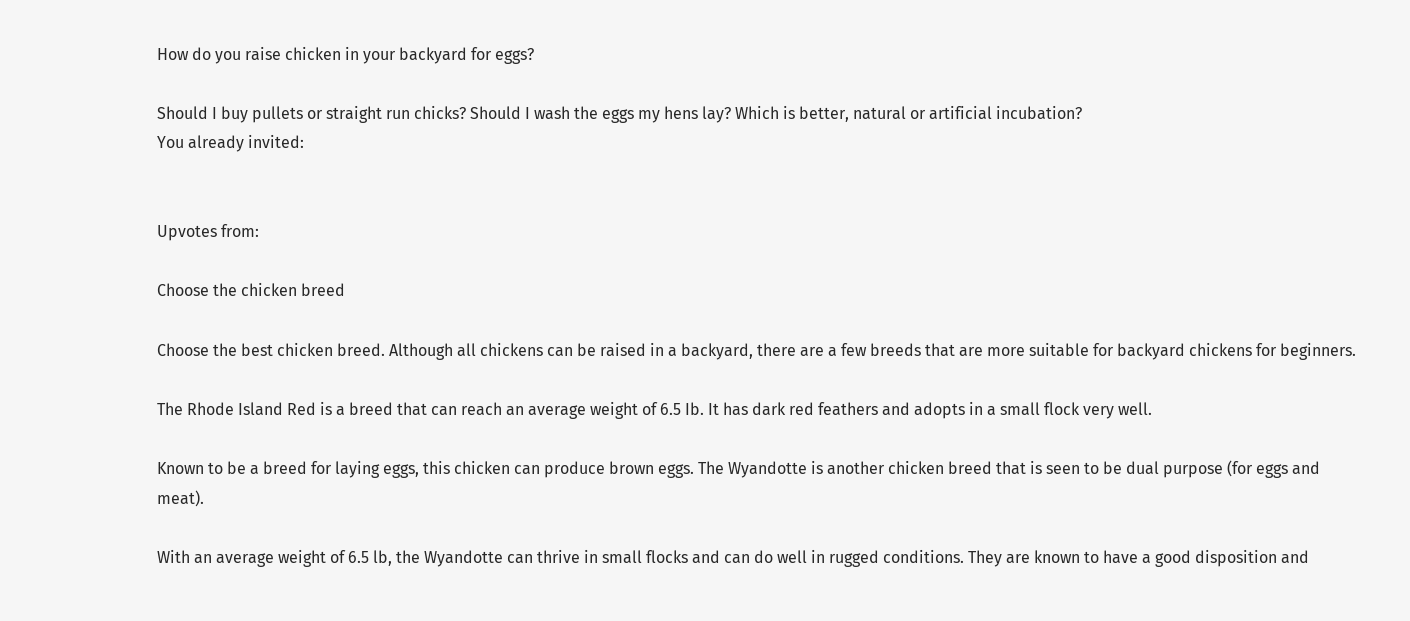How do you raise chicken in your backyard for eggs?

Should I buy pullets or straight run chicks? Should I wash the eggs my hens lay? Which is better, natural or artificial incubation?
You already invited:


Upvotes from:

Choose the chicken breed

Choose the best chicken breed. Although all chickens can be raised in a backyard, there are a few breeds that are more suitable for backyard chickens for beginners.

The Rhode Island Red is a breed that can reach an average weight of 6.5 Ib. It has dark red feathers and adopts in a small flock very well.

Known to be a breed for laying eggs, this chicken can produce brown eggs. The Wyandotte is another chicken breed that is seen to be dual purpose (for eggs and meat).

With an average weight of 6.5 lb, the Wyandotte can thrive in small flocks and can do well in rugged conditions. They are known to have a good disposition and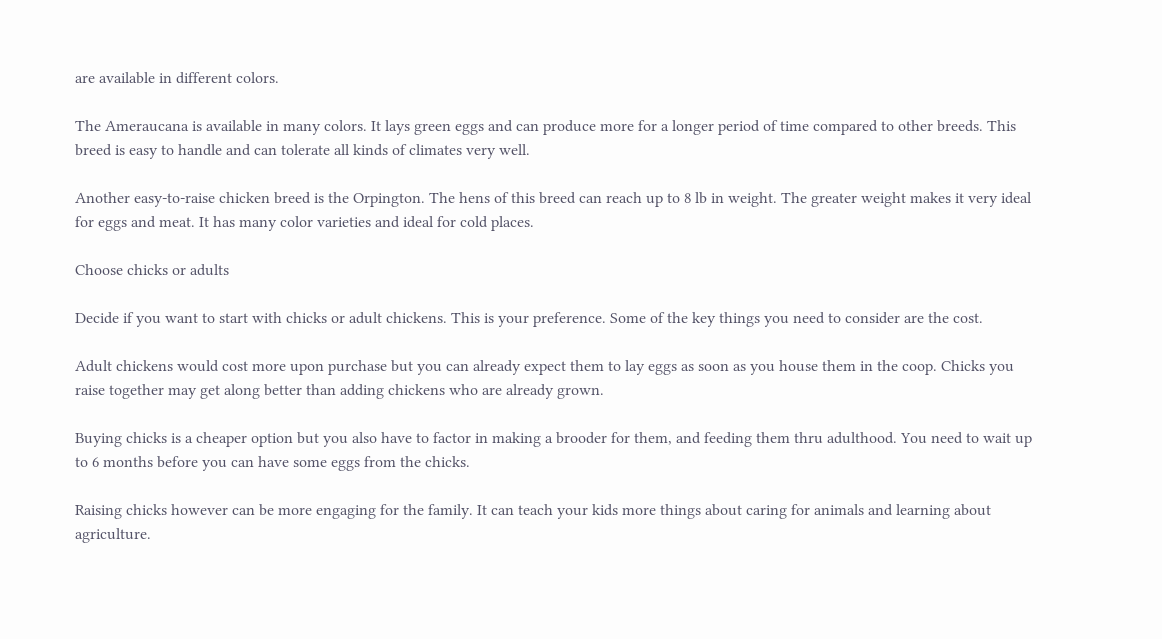are available in different colors.

The Ameraucana is available in many colors. It lays green eggs and can produce more for a longer period of time compared to other breeds. This breed is easy to handle and can tolerate all kinds of climates very well.

Another easy-to-raise chicken breed is the Orpington. The hens of this breed can reach up to 8 lb in weight. The greater weight makes it very ideal for eggs and meat. It has many color varieties and ideal for cold places.

Choose chicks or adults

Decide if you want to start with chicks or adult chickens. This is your preference. Some of the key things you need to consider are the cost.

Adult chickens would cost more upon purchase but you can already expect them to lay eggs as soon as you house them in the coop. Chicks you raise together may get along better than adding chickens who are already grown.

Buying chicks is a cheaper option but you also have to factor in making a brooder for them, and feeding them thru adulthood. You need to wait up to 6 months before you can have some eggs from the chicks.

Raising chicks however can be more engaging for the family. It can teach your kids more things about caring for animals and learning about agriculture.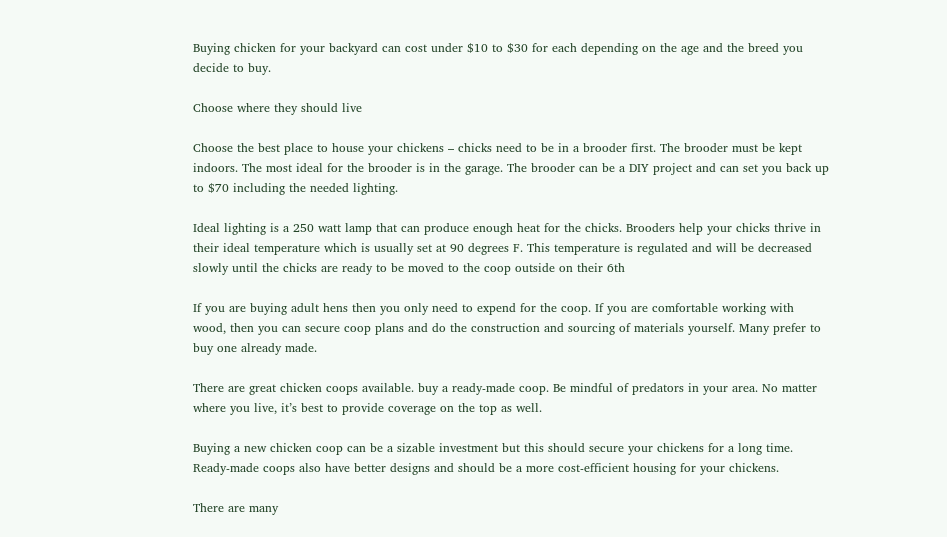Buying chicken for your backyard can cost under $10 to $30 for each depending on the age and the breed you decide to buy.

Choose where they should live

Choose the best place to house your chickens – chicks need to be in a brooder first. The brooder must be kept indoors. The most ideal for the brooder is in the garage. The brooder can be a DIY project and can set you back up to $70 including the needed lighting.

Ideal lighting is a 250 watt lamp that can produce enough heat for the chicks. Brooders help your chicks thrive in their ideal temperature which is usually set at 90 degrees F. This temperature is regulated and will be decreased slowly until the chicks are ready to be moved to the coop outside on their 6th

If you are buying adult hens then you only need to expend for the coop. If you are comfortable working with wood, then you can secure coop plans and do the construction and sourcing of materials yourself. Many prefer to buy one already made.

There are great chicken coops available. buy a ready-made coop. Be mindful of predators in your area. No matter where you live, it’s best to provide coverage on the top as well.

Buying a new chicken coop can be a sizable investment but this should secure your chickens for a long time. Ready-made coops also have better designs and should be a more cost-efficient housing for your chickens.

There are many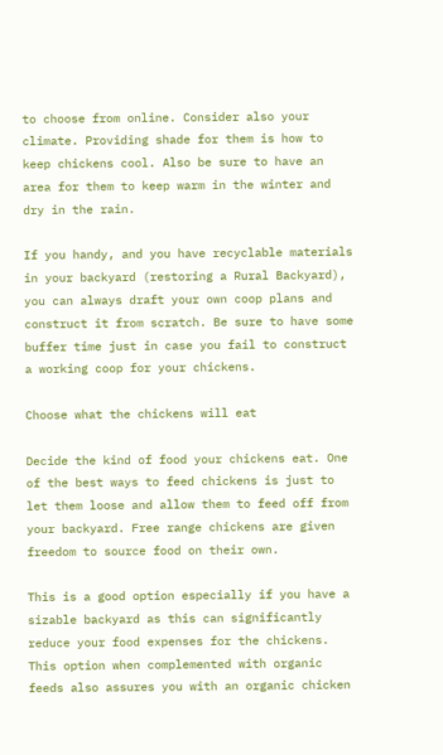to choose from online. Consider also your climate. Providing shade for them is how to keep chickens cool. Also be sure to have an area for them to keep warm in the winter and dry in the rain.

If you handy, and you have recyclable materials in your backyard (restoring a Rural Backyard), you can always draft your own coop plans and construct it from scratch. Be sure to have some buffer time just in case you fail to construct a working coop for your chickens.

Choose what the chickens will eat

Decide the kind of food your chickens eat. One of the best ways to feed chickens is just to let them loose and allow them to feed off from your backyard. Free range chickens are given freedom to source food on their own.

This is a good option especially if you have a sizable backyard as this can significantly reduce your food expenses for the chickens. This option when complemented with organic feeds also assures you with an organic chicken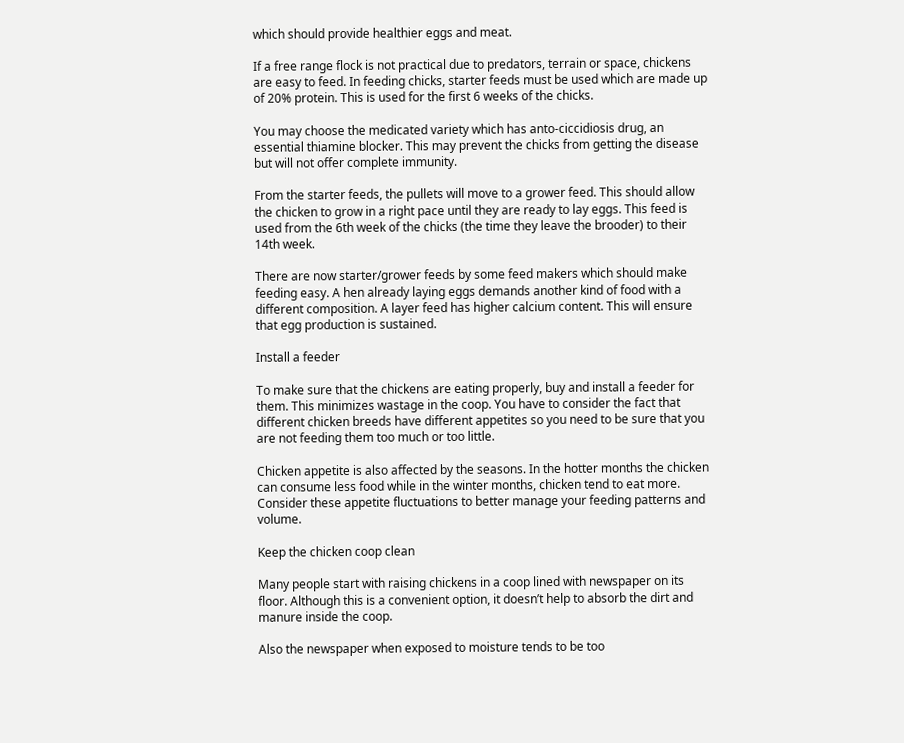which should provide healthier eggs and meat.

If a free range flock is not practical due to predators, terrain or space, chickens are easy to feed. In feeding chicks, starter feeds must be used which are made up of 20% protein. This is used for the first 6 weeks of the chicks.

You may choose the medicated variety which has anto-ciccidiosis drug, an essential thiamine blocker. This may prevent the chicks from getting the disease but will not offer complete immunity.

From the starter feeds, the pullets will move to a grower feed. This should allow the chicken to grow in a right pace until they are ready to lay eggs. This feed is used from the 6th week of the chicks (the time they leave the brooder) to their 14th week.

There are now starter/grower feeds by some feed makers which should make feeding easy. A hen already laying eggs demands another kind of food with a different composition. A layer feed has higher calcium content. This will ensure that egg production is sustained.

Install a feeder

To make sure that the chickens are eating properly, buy and install a feeder for them. This minimizes wastage in the coop. You have to consider the fact that different chicken breeds have different appetites so you need to be sure that you are not feeding them too much or too little.

Chicken appetite is also affected by the seasons. In the hotter months the chicken can consume less food while in the winter months, chicken tend to eat more. Consider these appetite fluctuations to better manage your feeding patterns and volume.

Keep the chicken coop clean

Many people start with raising chickens in a coop lined with newspaper on its floor. Although this is a convenient option, it doesn’t help to absorb the dirt and manure inside the coop.

Also the newspaper when exposed to moisture tends to be too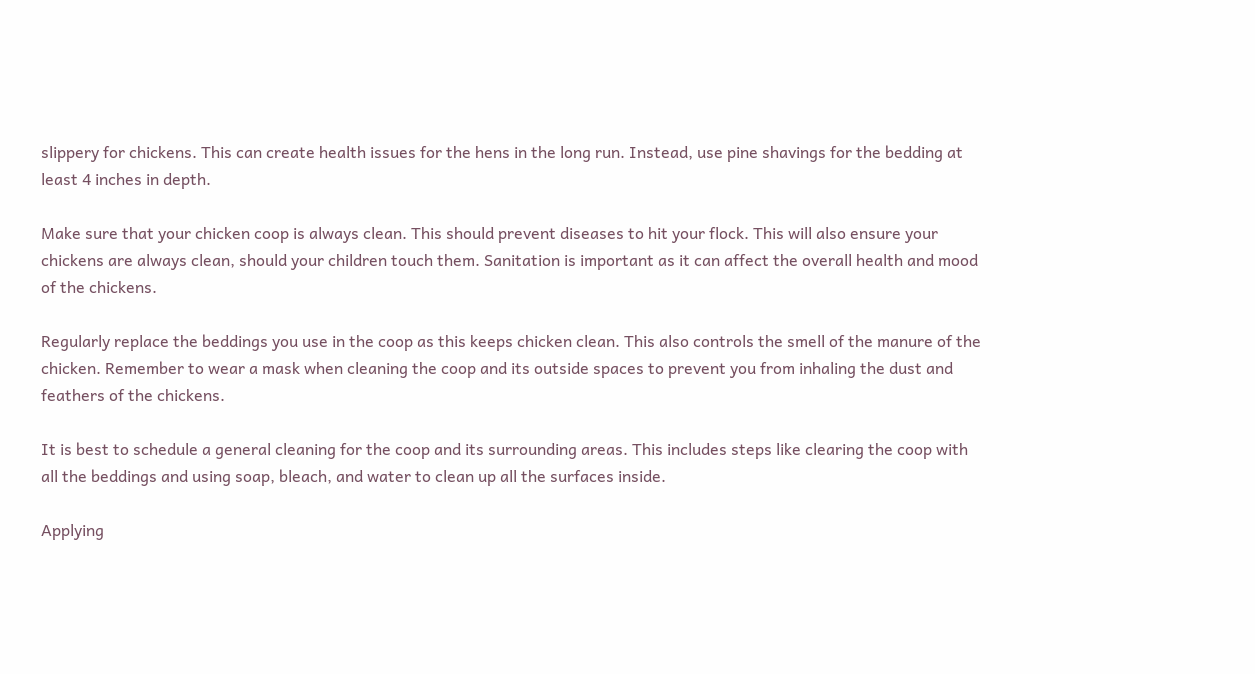slippery for chickens. This can create health issues for the hens in the long run. Instead, use pine shavings for the bedding at least 4 inches in depth.

Make sure that your chicken coop is always clean. This should prevent diseases to hit your flock. This will also ensure your chickens are always clean, should your children touch them. Sanitation is important as it can affect the overall health and mood of the chickens.

Regularly replace the beddings you use in the coop as this keeps chicken clean. This also controls the smell of the manure of the chicken. Remember to wear a mask when cleaning the coop and its outside spaces to prevent you from inhaling the dust and feathers of the chickens.

It is best to schedule a general cleaning for the coop and its surrounding areas. This includes steps like clearing the coop with all the beddings and using soap, bleach, and water to clean up all the surfaces inside.

Applying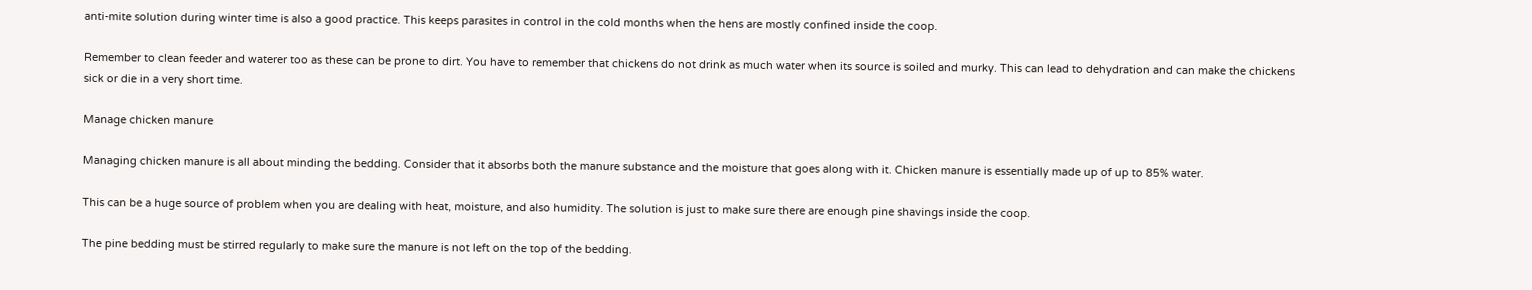anti-mite solution during winter time is also a good practice. This keeps parasites in control in the cold months when the hens are mostly confined inside the coop.

Remember to clean feeder and waterer too as these can be prone to dirt. You have to remember that chickens do not drink as much water when its source is soiled and murky. This can lead to dehydration and can make the chickens sick or die in a very short time.

Manage chicken manure

Managing chicken manure is all about minding the bedding. Consider that it absorbs both the manure substance and the moisture that goes along with it. Chicken manure is essentially made up of up to 85% water.

This can be a huge source of problem when you are dealing with heat, moisture, and also humidity. The solution is just to make sure there are enough pine shavings inside the coop.

The pine bedding must be stirred regularly to make sure the manure is not left on the top of the bedding.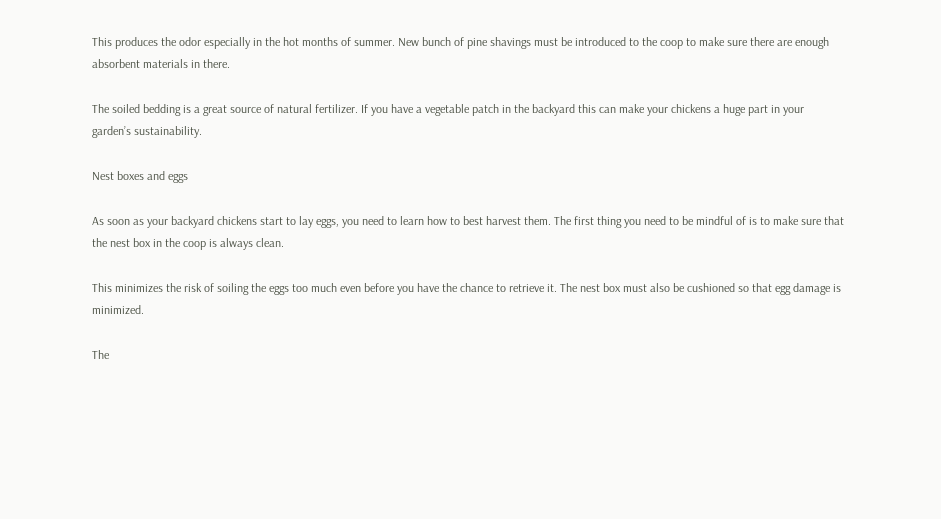This produces the odor especially in the hot months of summer. New bunch of pine shavings must be introduced to the coop to make sure there are enough absorbent materials in there.

The soiled bedding is a great source of natural fertilizer. If you have a vegetable patch in the backyard this can make your chickens a huge part in your garden’s sustainability.

Nest boxes and eggs

As soon as your backyard chickens start to lay eggs, you need to learn how to best harvest them. The first thing you need to be mindful of is to make sure that the nest box in the coop is always clean.

This minimizes the risk of soiling the eggs too much even before you have the chance to retrieve it. The nest box must also be cushioned so that egg damage is minimized.

The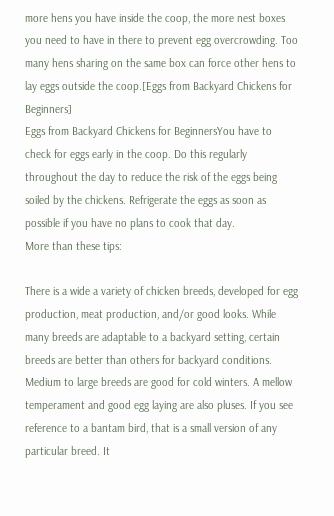more hens you have inside the coop, the more nest boxes you need to have in there to prevent egg overcrowding. Too many hens sharing on the same box can force other hens to lay eggs outside the coop.[Eggs from Backyard Chickens for Beginners]
Eggs from Backyard Chickens for BeginnersYou have to check for eggs early in the coop. Do this regularly throughout the day to reduce the risk of the eggs being soiled by the chickens. Refrigerate the eggs as soon as possible if you have no plans to cook that day.
More than these tips:

There is a wide a variety of chicken breeds, developed for egg production, meat production, and/or good looks. While many breeds are adaptable to a backyard setting, certain breeds are better than others for backyard conditions. Medium to large breeds are good for cold winters. A mellow temperament and good egg laying are also pluses. If you see reference to a bantam bird, that is a small version of any particular breed. It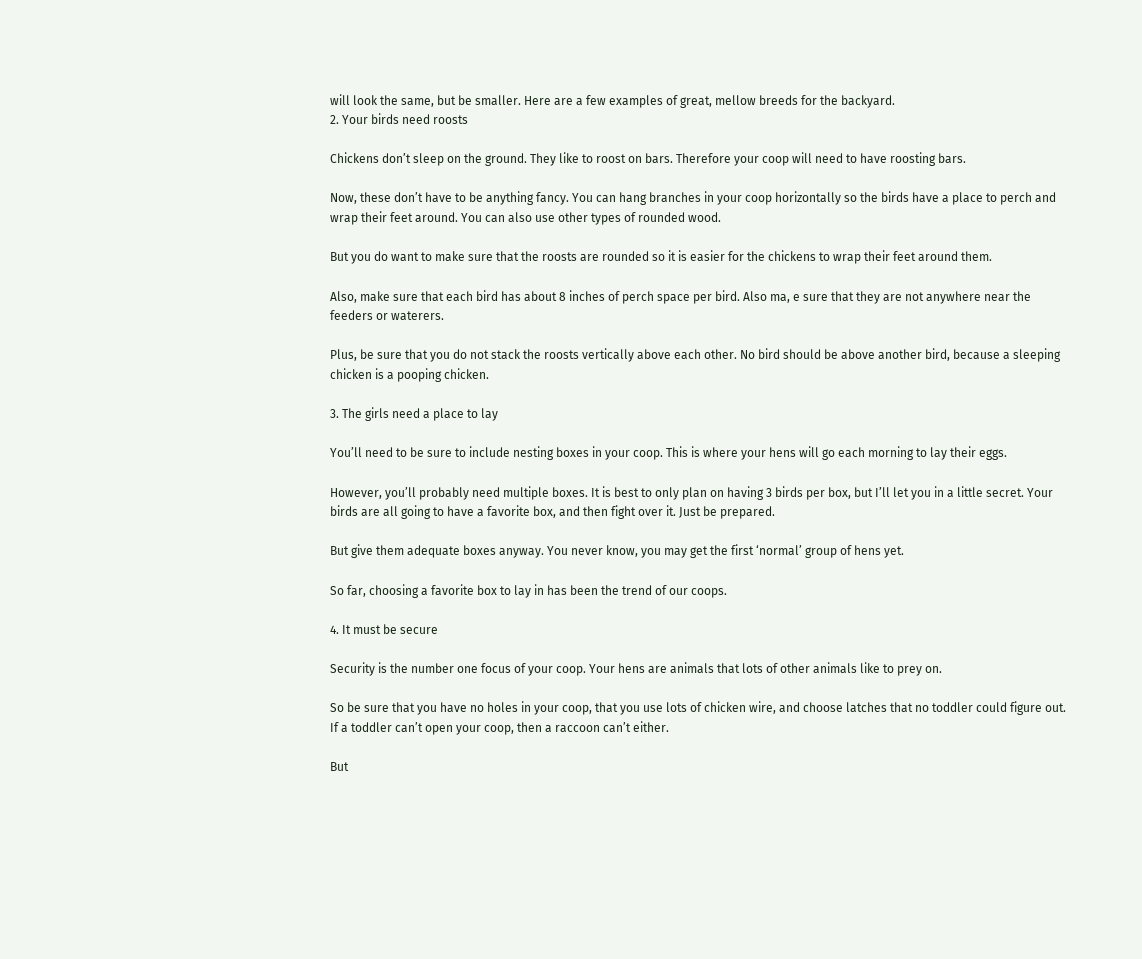will look the same, but be smaller. Here are a few examples of great, mellow breeds for the backyard.
2. Your birds need roosts

Chickens don’t sleep on the ground. They like to roost on bars. Therefore your coop will need to have roosting bars.

Now, these don’t have to be anything fancy. You can hang branches in your coop horizontally so the birds have a place to perch and wrap their feet around. You can also use other types of rounded wood.

But you do want to make sure that the roosts are rounded so it is easier for the chickens to wrap their feet around them.

Also, make sure that each bird has about 8 inches of perch space per bird. Also ma, e sure that they are not anywhere near the feeders or waterers.

Plus, be sure that you do not stack the roosts vertically above each other. No bird should be above another bird, because a sleeping chicken is a pooping chicken.

3. The girls need a place to lay

You’ll need to be sure to include nesting boxes in your coop. This is where your hens will go each morning to lay their eggs.

However, you’ll probably need multiple boxes. It is best to only plan on having 3 birds per box, but I’ll let you in a little secret. Your birds are all going to have a favorite box, and then fight over it. Just be prepared.

But give them adequate boxes anyway. You never know, you may get the first ‘normal’ group of hens yet.

So far, choosing a favorite box to lay in has been the trend of our coops.

4. It must be secure

Security is the number one focus of your coop. Your hens are animals that lots of other animals like to prey on.

So be sure that you have no holes in your coop, that you use lots of chicken wire, and choose latches that no toddler could figure out. If a toddler can’t open your coop, then a raccoon can’t either.

But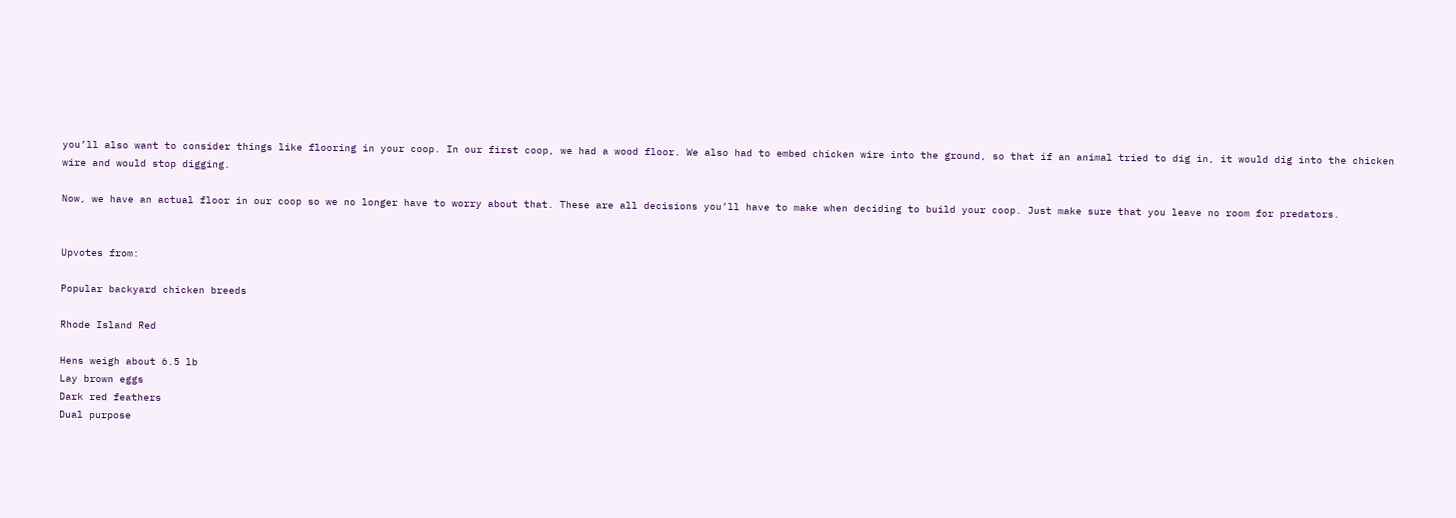you’ll also want to consider things like flooring in your coop. In our first coop, we had a wood floor. We also had to embed chicken wire into the ground, so that if an animal tried to dig in, it would dig into the chicken wire and would stop digging.

Now, we have an actual floor in our coop so we no longer have to worry about that. These are all decisions you’ll have to make when deciding to build your coop. Just make sure that you leave no room for predators.


Upvotes from:

Popular backyard chicken breeds

Rhode Island Red

Hens weigh about 6.5 lb
Lay brown eggs
Dark red feathers
Dual purpose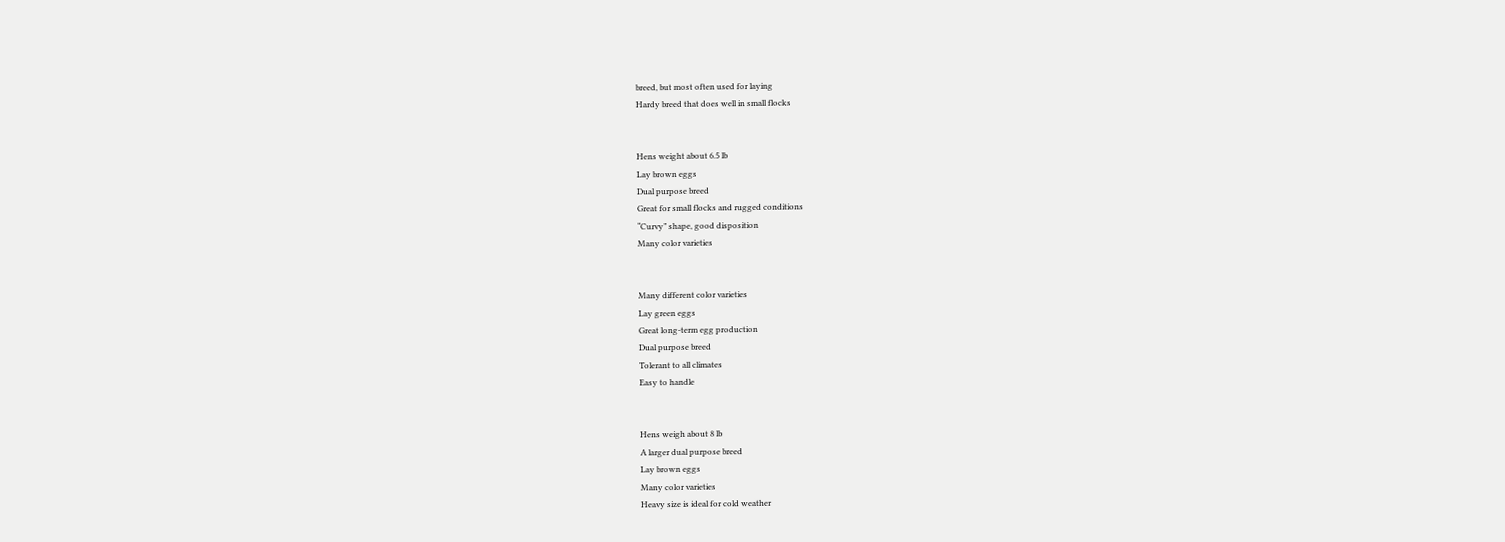breed, but most often used for laying
Hardy breed that does well in small flocks


Hens weight about 6.5 lb
Lay brown eggs
Dual purpose breed
Great for small flocks and rugged conditions
“Curvy” shape, good disposition
Many color varieties


Many different color varieties
Lay green eggs
Great long-term egg production
Dual purpose breed
Tolerant to all climates
Easy to handle


Hens weigh about 8 lb
A larger dual purpose breed
Lay brown eggs
Many color varieties
Heavy size is ideal for cold weather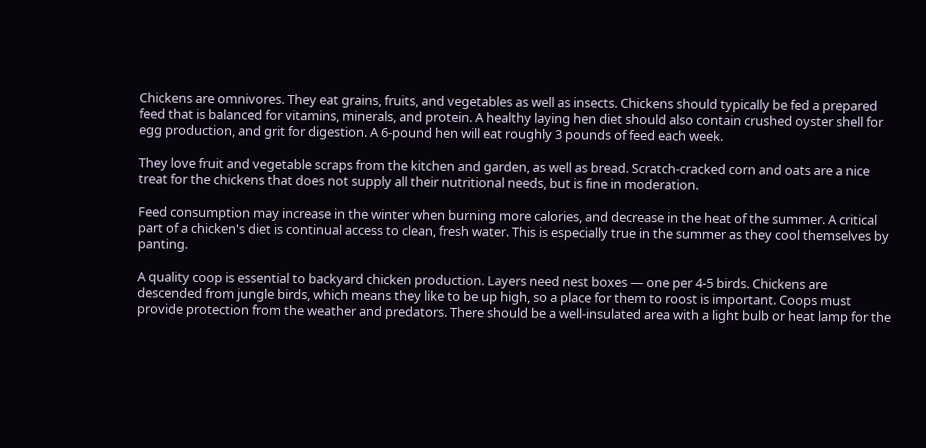Chickens are omnivores. They eat grains, fruits, and vegetables as well as insects. Chickens should typically be fed a prepared feed that is balanced for vitamins, minerals, and protein. A healthy laying hen diet should also contain crushed oyster shell for egg production, and grit for digestion. A 6-pound hen will eat roughly 3 pounds of feed each week.

They love fruit and vegetable scraps from the kitchen and garden, as well as bread. Scratch-cracked corn and oats are a nice treat for the chickens that does not supply all their nutritional needs, but is fine in moderation.

Feed consumption may increase in the winter when burning more calories, and decrease in the heat of the summer. A critical part of a chicken's diet is continual access to clean, fresh water. This is especially true in the summer as they cool themselves by panting.

A quality coop is essential to backyard chicken production. Layers need nest boxes — one per 4-5 birds. Chickens are descended from jungle birds, which means they like to be up high, so a place for them to roost is important. Coops must provide protection from the weather and predators. There should be a well-insulated area with a light bulb or heat lamp for the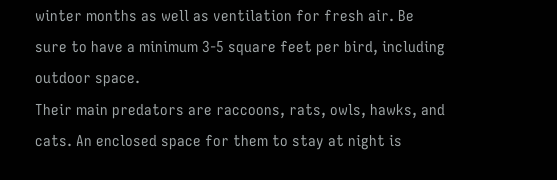winter months as well as ventilation for fresh air. Be sure to have a minimum 3-5 square feet per bird, including outdoor space.
Their main predators are raccoons, rats, owls, hawks, and cats. An enclosed space for them to stay at night is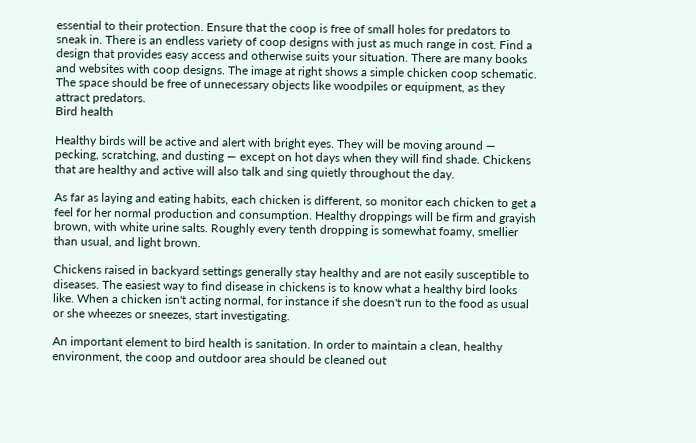essential to their protection. Ensure that the coop is free of small holes for predators to sneak in. There is an endless variety of coop designs with just as much range in cost. Find a design that provides easy access and otherwise suits your situation. There are many books and websites with coop designs. The image at right shows a simple chicken coop schematic. The space should be free of unnecessary objects like woodpiles or equipment, as they attract predators.
Bird health

Healthy birds will be active and alert with bright eyes. They will be moving around — pecking, scratching, and dusting — except on hot days when they will find shade. Chickens that are healthy and active will also talk and sing quietly throughout the day.

As far as laying and eating habits, each chicken is different, so monitor each chicken to get a feel for her normal production and consumption. Healthy droppings will be firm and grayish brown, with white urine salts. Roughly every tenth dropping is somewhat foamy, smellier than usual, and light brown.

Chickens raised in backyard settings generally stay healthy and are not easily susceptible to diseases. The easiest way to find disease in chickens is to know what a healthy bird looks like. When a chicken isn't acting normal, for instance if she doesn't run to the food as usual or she wheezes or sneezes, start investigating.

An important element to bird health is sanitation. In order to maintain a clean, healthy environment, the coop and outdoor area should be cleaned out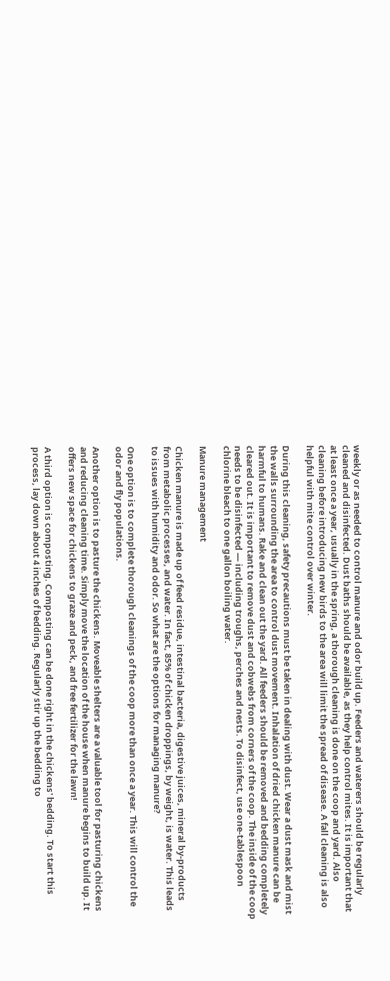weekly or as needed to control manure and odor build up. Feeders and waterers should be regularly cleaned and disinfected. Dust baths should be available, as they help control mites. It is important that at least once a year, usually in the spring, a thorough cleaning is done on the coop and yard. Also cleaning before introducing new birds to the area will limit the spread of disease. A fall cleaning is also helpful with mite control over winter.

During this cleaning, safety precautions must be taken in dealing with dust. Wear a dust mask and mist the walls surrounding the area to control dust movement. Inhalation of dried chicken manure can be harmful to humans. Rake and clean out the yard. All feeders should be removed and bedding completely cleared out. It is important to remove dust and cobwebs from corners of the coop. The inside of the coop needs to be disinfected — including troughs, perches and nests. To disinfect, use one-tablespoon chlorine bleach to one gallon boiling water.

Manure management

Chicken manure is made up of feed residue, intestinal bacteria, digestive juices, mineral by-products from metabolic processes, and water. In fact, 85% of chicken droppings, by weight, is water. This leads to issues with humidity and odor. So what are the options for managing manure?

One option is to complete thorough cleanings of the coop more than once a year. This will control the odor and fly populations.

Another option is to pasture the chickens. Moveable shelters are a valuable tool for pasturing chickens and reducing cleaning time. Simply move the location of the house when manure begins to build up. It offers new space for chickens to graze and peck, and free fertilizer for the lawn!

A third option is composting. Composting can be done right in the chickens' bedding. To start this process, lay down about 4 inches of bedding. Regularly stir up the bedding to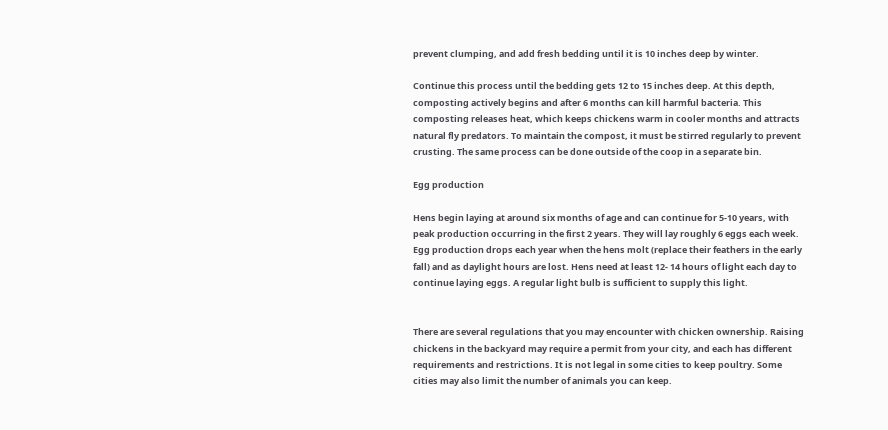prevent clumping, and add fresh bedding until it is 10 inches deep by winter.

Continue this process until the bedding gets 12 to 15 inches deep. At this depth, composting actively begins and after 6 months can kill harmful bacteria. This composting releases heat, which keeps chickens warm in cooler months and attracts natural fly predators. To maintain the compost, it must be stirred regularly to prevent crusting. The same process can be done outside of the coop in a separate bin.

Egg production

Hens begin laying at around six months of age and can continue for 5-10 years, with peak production occurring in the first 2 years. They will lay roughly 6 eggs each week. Egg production drops each year when the hens molt (replace their feathers in the early fall) and as daylight hours are lost. Hens need at least 12- 14 hours of light each day to continue laying eggs. A regular light bulb is sufficient to supply this light.


There are several regulations that you may encounter with chicken ownership. Raising chickens in the backyard may require a permit from your city, and each has different requirements and restrictions. It is not legal in some cities to keep poultry. Some cities may also limit the number of animals you can keep.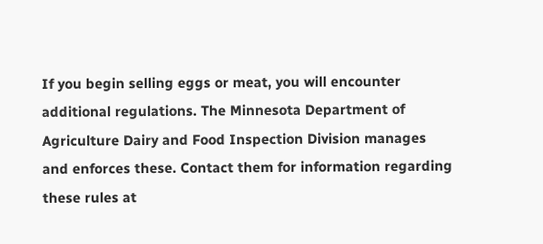If you begin selling eggs or meat, you will encounter additional regulations. The Minnesota Department of Agriculture Dairy and Food Inspection Division manages and enforces these. Contact them for information regarding these rules at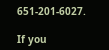651-201-6027.

If you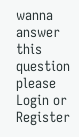wanna answer this question please Login or Register